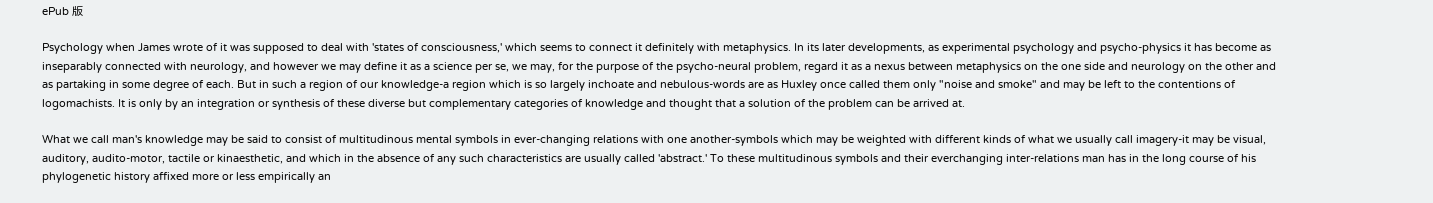ePub 版

Psychology when James wrote of it was supposed to deal with 'states of consciousness,' which seems to connect it definitely with metaphysics. In its later developments, as experimental psychology and psycho-physics it has become as inseparably connected with neurology, and however we may define it as a science per se, we may, for the purpose of the psycho-neural problem, regard it as a nexus between metaphysics on the one side and neurology on the other and as partaking in some degree of each. But in such a region of our knowledge-a region which is so largely inchoate and nebulous-words are as Huxley once called them only "noise and smoke" and may be left to the contentions of logomachists. It is only by an integration or synthesis of these diverse but complementary categories of knowledge and thought that a solution of the problem can be arrived at.

What we call man's knowledge may be said to consist of multitudinous mental symbols in ever-changing relations with one another-symbols which may be weighted with different kinds of what we usually call imagery-it may be visual, auditory, audito-motor, tactile or kinaesthetic, and which in the absence of any such characteristics are usually called 'abstract.' To these multitudinous symbols and their everchanging inter-relations man has in the long course of his phylogenetic history affixed more or less empirically an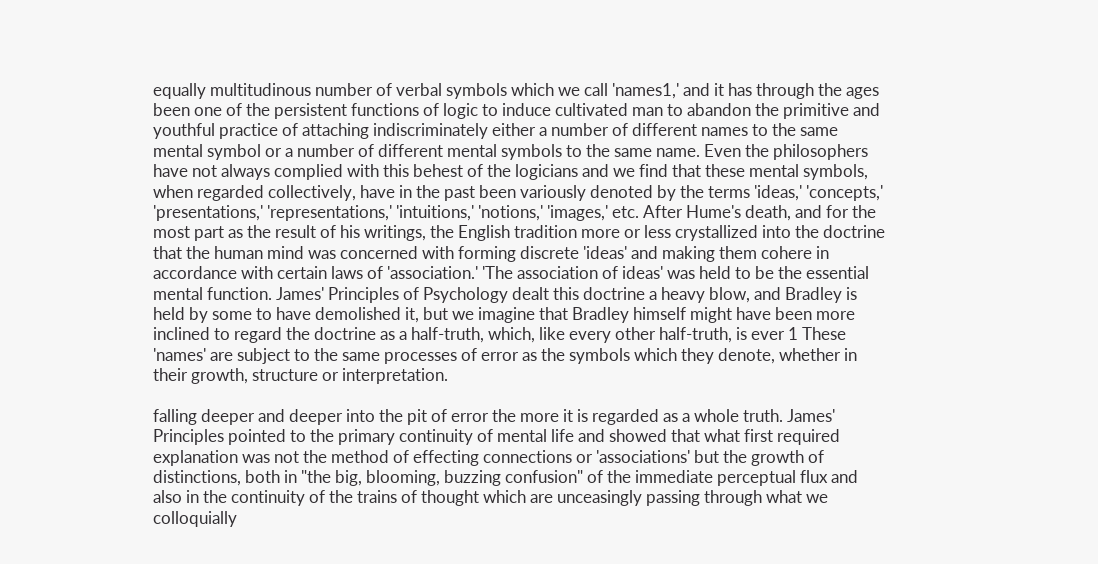equally multitudinous number of verbal symbols which we call 'names1,' and it has through the ages been one of the persistent functions of logic to induce cultivated man to abandon the primitive and youthful practice of attaching indiscriminately either a number of different names to the same mental symbol or a number of different mental symbols to the same name. Even the philosophers have not always complied with this behest of the logicians and we find that these mental symbols, when regarded collectively, have in the past been variously denoted by the terms 'ideas,' 'concepts,' 'presentations,' 'representations,' 'intuitions,' 'notions,' 'images,' etc. After Hume's death, and for the most part as the result of his writings, the English tradition more or less crystallized into the doctrine that the human mind was concerned with forming discrete 'ideas' and making them cohere in accordance with certain laws of 'association.' 'The association of ideas' was held to be the essential mental function. James' Principles of Psychology dealt this doctrine a heavy blow, and Bradley is held by some to have demolished it, but we imagine that Bradley himself might have been more inclined to regard the doctrine as a half-truth, which, like every other half-truth, is ever 1 These 'names' are subject to the same processes of error as the symbols which they denote, whether in their growth, structure or interpretation.

falling deeper and deeper into the pit of error the more it is regarded as a whole truth. James' Principles pointed to the primary continuity of mental life and showed that what first required explanation was not the method of effecting connections or 'associations' but the growth of distinctions, both in "the big, blooming, buzzing confusion" of the immediate perceptual flux and also in the continuity of the trains of thought which are unceasingly passing through what we colloquially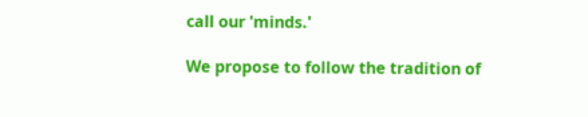call our 'minds.'

We propose to follow the tradition of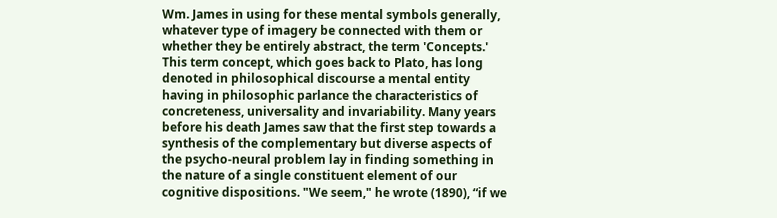Wm. James in using for these mental symbols generally, whatever type of imagery be connected with them or whether they be entirely abstract, the term 'Concepts.' This term concept, which goes back to Plato, has long denoted in philosophical discourse a mental entity having in philosophic parlance the characteristics of concreteness, universality and invariability. Many years before his death James saw that the first step towards a synthesis of the complementary but diverse aspects of the psycho-neural problem lay in finding something in the nature of a single constituent element of our cognitive dispositions. "We seem," he wrote (1890), “if we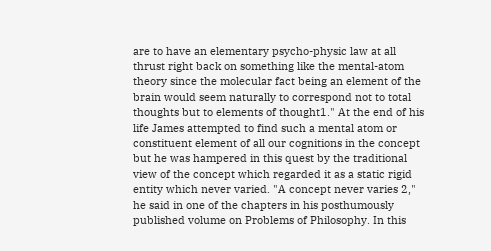are to have an elementary psycho-physic law at all thrust right back on something like the mental-atom theory since the molecular fact being an element of the brain would seem naturally to correspond not to total thoughts but to elements of thought1." At the end of his life James attempted to find such a mental atom or constituent element of all our cognitions in the concept but he was hampered in this quest by the traditional view of the concept which regarded it as a static rigid entity which never varied. "A concept never varies 2," he said in one of the chapters in his posthumously published volume on Problems of Philosophy. In this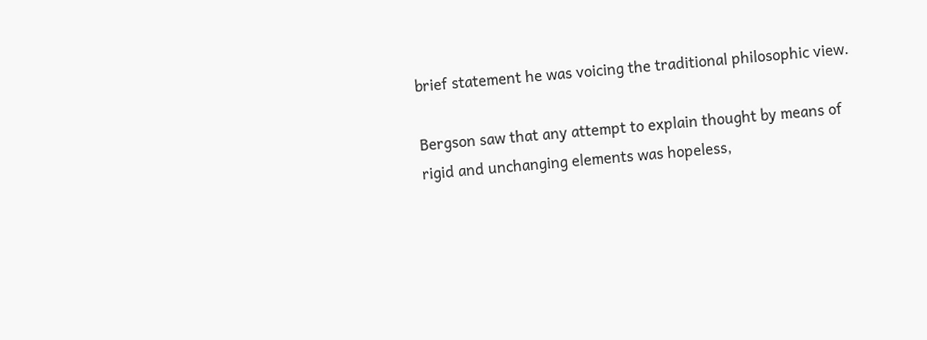brief statement he was voicing the traditional philosophic view.

Bergson saw that any attempt to explain thought by means of rigid and unchanging elements was hopeless,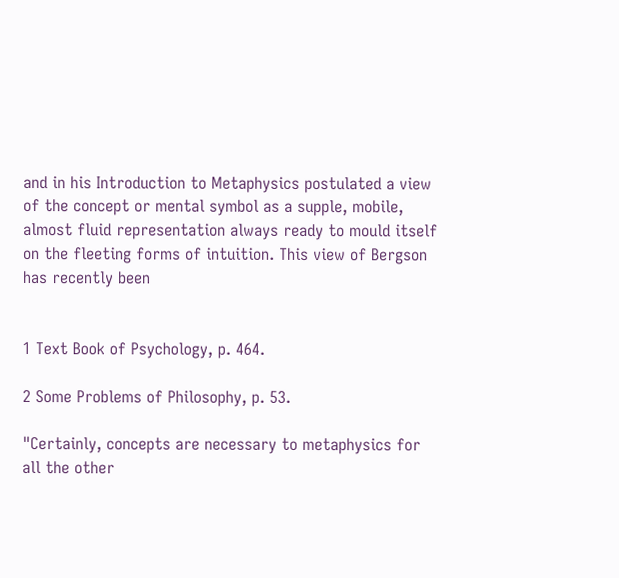and in his Introduction to Metaphysics postulated a view of the concept or mental symbol as a supple, mobile, almost fluid representation always ready to mould itself on the fleeting forms of intuition. This view of Bergson has recently been


1 Text Book of Psychology, p. 464.

2 Some Problems of Philosophy, p. 53.

"Certainly, concepts are necessary to metaphysics for all the other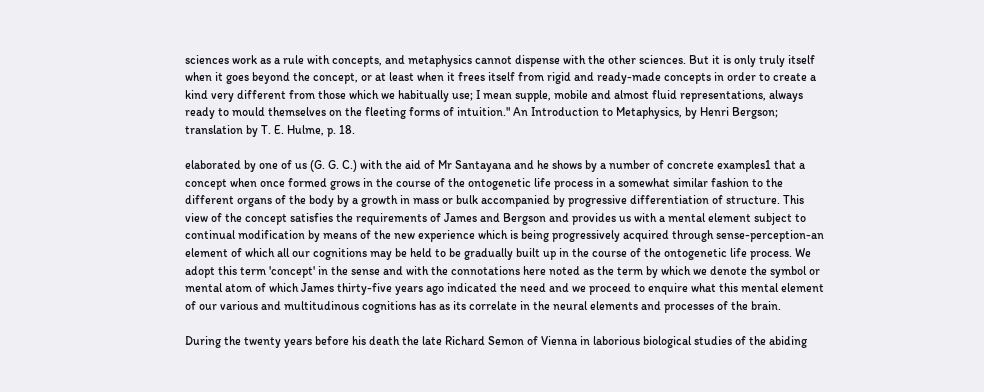sciences work as a rule with concepts, and metaphysics cannot dispense with the other sciences. But it is only truly itself when it goes beyond the concept, or at least when it frees itself from rigid and ready-made concepts in order to create a kind very different from those which we habitually use; I mean supple, mobile and almost fluid representations, always ready to mould themselves on the fleeting forms of intuition." An Introduction to Metaphysics, by Henri Bergson; translation by T. E. Hulme, p. 18.

elaborated by one of us (G. G. C.) with the aid of Mr Santayana and he shows by a number of concrete examples1 that a concept when once formed grows in the course of the ontogenetic life process in a somewhat similar fashion to the different organs of the body by a growth in mass or bulk accompanied by progressive differentiation of structure. This view of the concept satisfies the requirements of James and Bergson and provides us with a mental element subject to continual modification by means of the new experience which is being progressively acquired through sense-perception-an element of which all our cognitions may be held to be gradually built up in the course of the ontogenetic life process. We adopt this term 'concept' in the sense and with the connotations here noted as the term by which we denote the symbol or mental atom of which James thirty-five years ago indicated the need and we proceed to enquire what this mental element of our various and multitudinous cognitions has as its correlate in the neural elements and processes of the brain.

During the twenty years before his death the late Richard Semon of Vienna in laborious biological studies of the abiding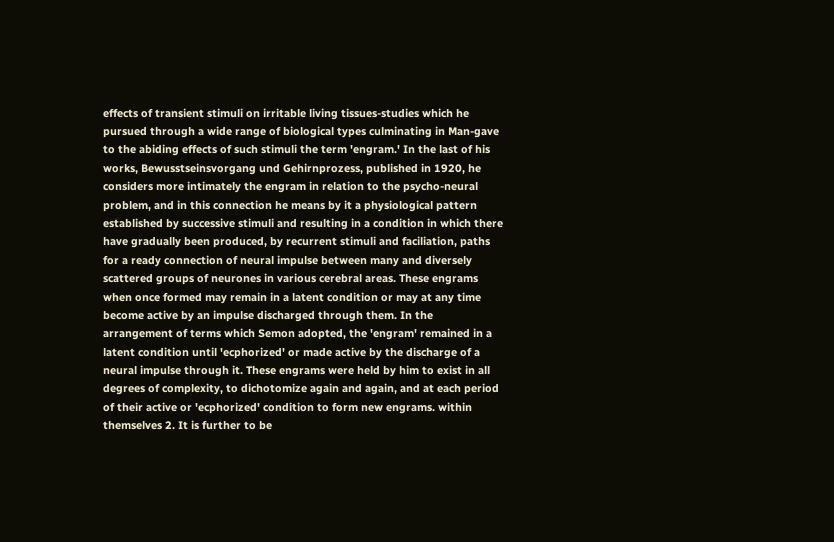effects of transient stimuli on irritable living tissues-studies which he pursued through a wide range of biological types culminating in Man-gave to the abiding effects of such stimuli the term 'engram.' In the last of his works, Bewusstseinsvorgang und Gehirnprozess, published in 1920, he considers more intimately the engram in relation to the psycho-neural problem, and in this connection he means by it a physiological pattern established by successive stimuli and resulting in a condition in which there have gradually been produced, by recurrent stimuli and faciliation, paths for a ready connection of neural impulse between many and diversely scattered groups of neurones in various cerebral areas. These engrams when once formed may remain in a latent condition or may at any time become active by an impulse discharged through them. In the arrangement of terms which Semon adopted, the 'engram' remained in a latent condition until 'ecphorized' or made active by the discharge of a neural impulse through it. These engrams were held by him to exist in all degrees of complexity, to dichotomize again and again, and at each period of their active or 'ecphorized' condition to form new engrams. within themselves 2. It is further to be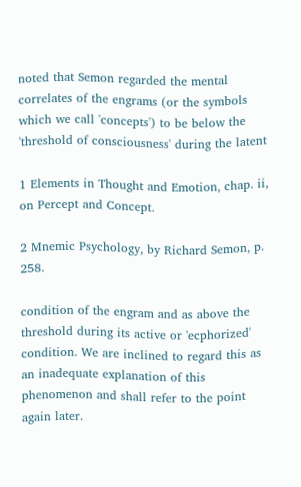noted that Semon regarded the mental correlates of the engrams (or the symbols which we call 'concepts') to be below the 'threshold of consciousness' during the latent

1 Elements in Thought and Emotion, chap. ii, on Percept and Concept.

2 Mnemic Psychology, by Richard Semon, p. 258.

condition of the engram and as above the threshold during its active or 'ecphorized' condition. We are inclined to regard this as an inadequate explanation of this phenomenon and shall refer to the point again later.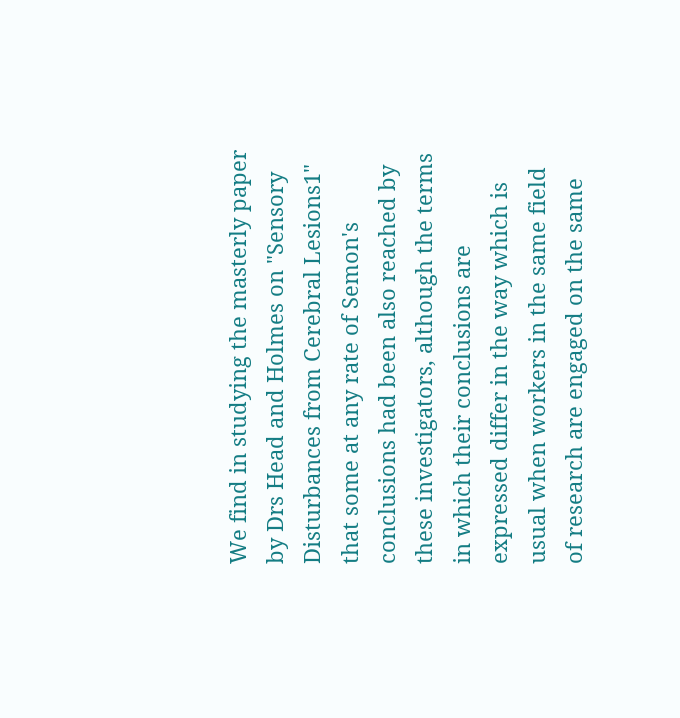We find in studying the masterly paper by Drs Head and Holmes on "Sensory Disturbances from Cerebral Lesions1" that some at any rate of Semon's conclusions had been also reached by these investigators, although the terms in which their conclusions are expressed differ in the way which is usual when workers in the same field of research are engaged on the same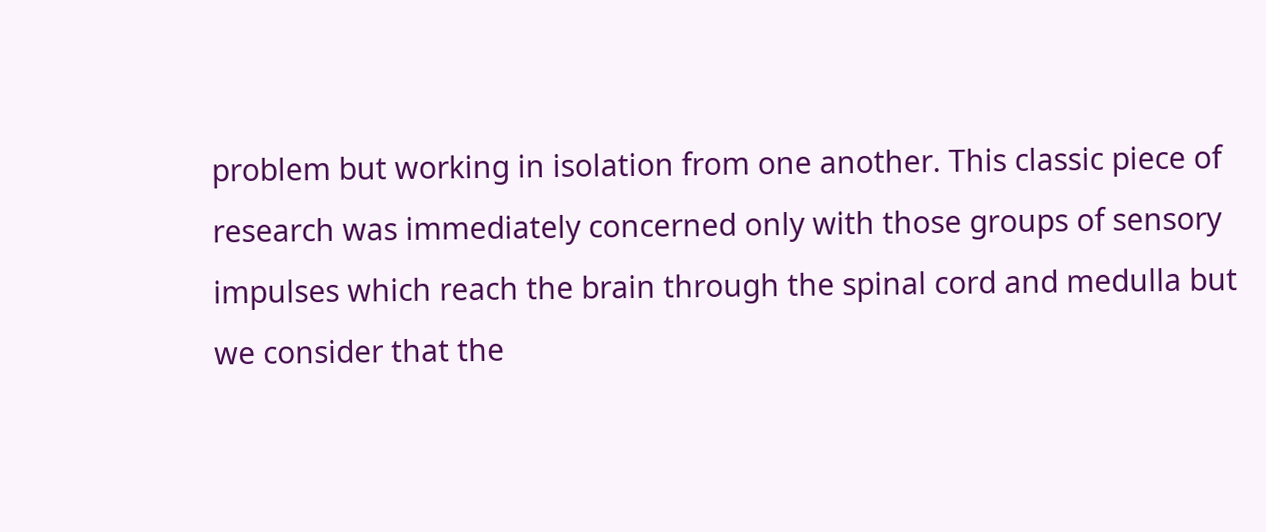problem but working in isolation from one another. This classic piece of research was immediately concerned only with those groups of sensory impulses which reach the brain through the spinal cord and medulla but we consider that the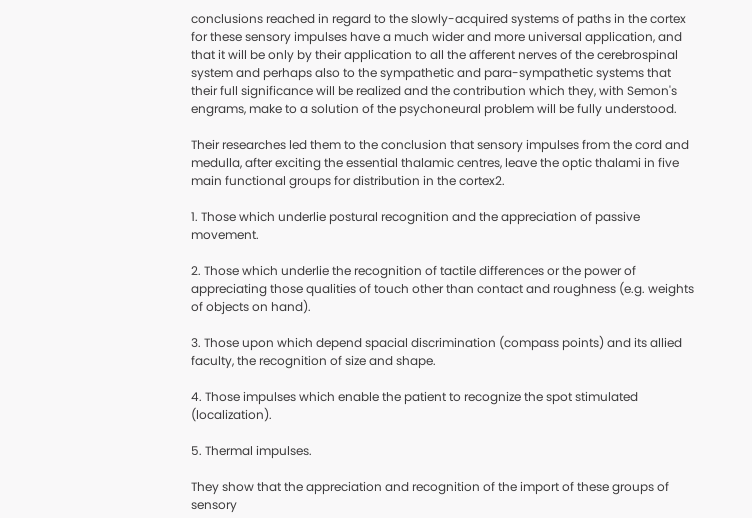conclusions reached in regard to the slowly-acquired systems of paths in the cortex for these sensory impulses have a much wider and more universal application, and that it will be only by their application to all the afferent nerves of the cerebrospinal system and perhaps also to the sympathetic and para-sympathetic systems that their full significance will be realized and the contribution which they, with Semon's engrams, make to a solution of the psychoneural problem will be fully understood.

Their researches led them to the conclusion that sensory impulses from the cord and medulla, after exciting the essential thalamic centres, leave the optic thalami in five main functional groups for distribution in the cortex2.

1. Those which underlie postural recognition and the appreciation of passive movement.

2. Those which underlie the recognition of tactile differences or the power of appreciating those qualities of touch other than contact and roughness (e.g. weights of objects on hand).

3. Those upon which depend spacial discrimination (compass points) and its allied faculty, the recognition of size and shape.

4. Those impulses which enable the patient to recognize the spot stimulated (localization).

5. Thermal impulses.

They show that the appreciation and recognition of the import of these groups of sensory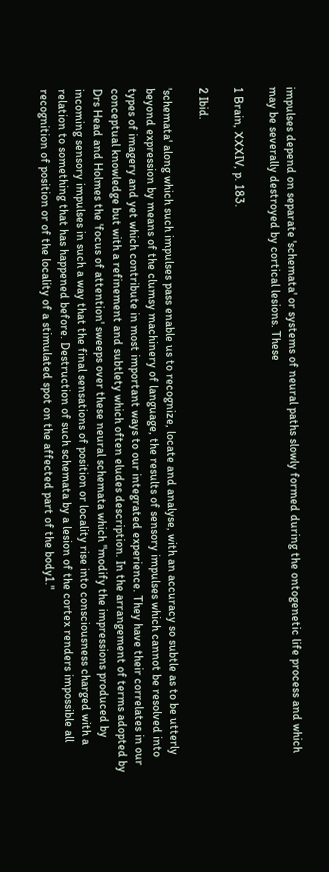impulses depend on separate 'schemata' or systems of neural paths slowly formed during the ontogenetic life process and which may be severally destroyed by cortical lesions. These

1 Brain, XXXIV, p. 183.

2 Ibid.

'schemata' along which such impulses pass enable us to recognize, locate and analyse, with an accuracy so subtle as to be utterly beyond expression by means of the clumsy machinery of language, the results of sensory impulses which cannot be resolved into types of imagery and yet which contribute in most important ways to our integrated experience. They have their correlates in our conceptual knowledge but with a refinement and subtlety which often eludes description. In the arrangement of terms adopted by Drs Head and Holmes the 'focus of attention' sweeps over these neural schemata which "modify the impressions produced by incoming sensory impulses in such a way that the final sensations of position or locality rise into consciousness charged with a relation to something that has happened before. Destruction of such schemata by a lesion of the cortex renders impossible all recognition of position or of the locality of a stimulated spot on the affected part of the body1."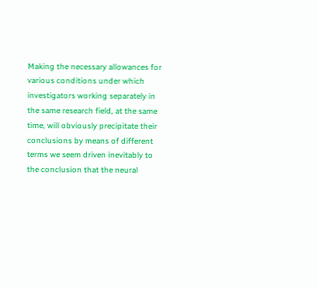Making the necessary allowances for various conditions under which investigators working separately in the same research field, at the same time, will obviously precipitate their conclusions by means of different terms we seem driven inevitably to the conclusion that the neural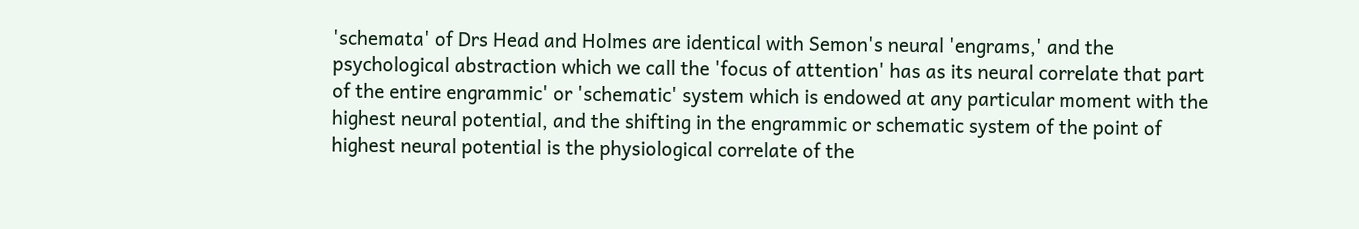'schemata' of Drs Head and Holmes are identical with Semon's neural 'engrams,' and the psychological abstraction which we call the 'focus of attention' has as its neural correlate that part of the entire engrammic' or 'schematic' system which is endowed at any particular moment with the highest neural potential, and the shifting in the engrammic or schematic system of the point of highest neural potential is the physiological correlate of the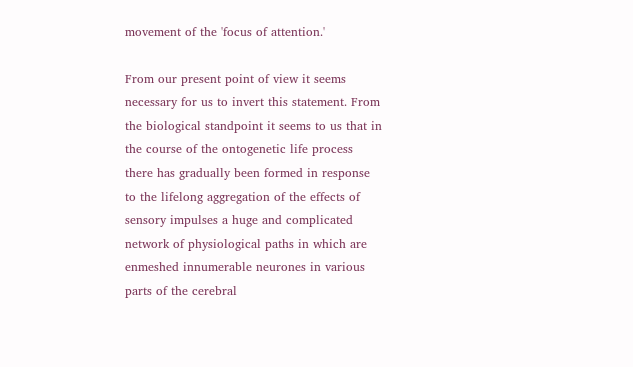movement of the 'focus of attention.'

From our present point of view it seems necessary for us to invert this statement. From the biological standpoint it seems to us that in the course of the ontogenetic life process there has gradually been formed in response to the lifelong aggregation of the effects of sensory impulses a huge and complicated network of physiological paths in which are enmeshed innumerable neurones in various parts of the cerebral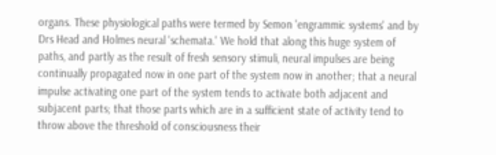organs. These physiological paths were termed by Semon 'engrammic systems' and by Drs Head and Holmes neural 'schemata.' We hold that along this huge system of paths, and partly as the result of fresh sensory stimuli, neural impulses are being continually propagated now in one part of the system now in another; that a neural impulse activating one part of the system tends to activate both adjacent and subjacent parts; that those parts which are in a sufficient state of activity tend to throw above the threshold of consciousness their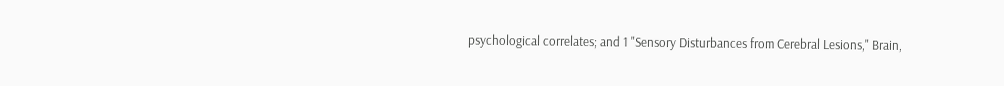psychological correlates; and 1 "Sensory Disturbances from Cerebral Lesions," Brain,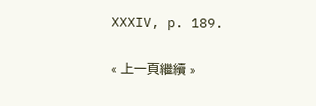XXXIV, p. 189.

« 上一頁繼續 »